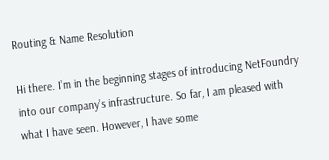Routing & Name Resolution

Hi there. I’m in the beginning stages of introducing NetFoundry into our company’s infrastructure. So far, I am pleased with what I have seen. However, I have some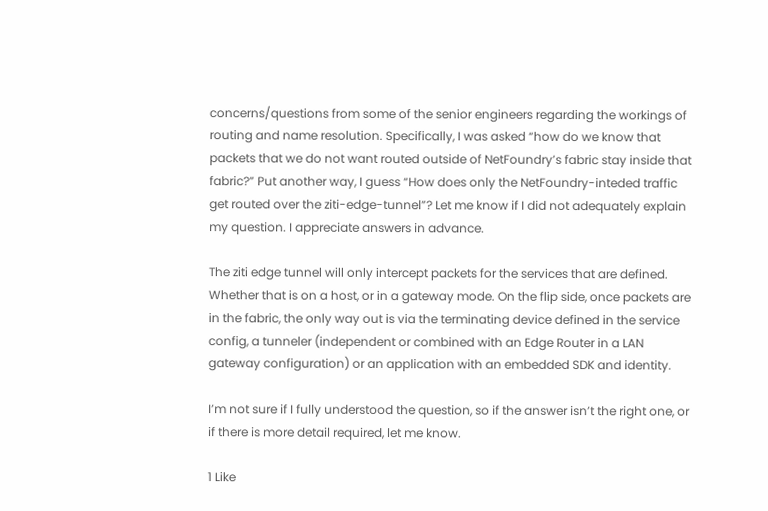concerns/questions from some of the senior engineers regarding the workings of routing and name resolution. Specifically, I was asked “how do we know that packets that we do not want routed outside of NetFoundry’s fabric stay inside that fabric?” Put another way, I guess “How does only the NetFoundry-inteded traffic get routed over the ziti-edge-tunnel”? Let me know if I did not adequately explain my question. I appreciate answers in advance.

The ziti edge tunnel will only intercept packets for the services that are defined. Whether that is on a host, or in a gateway mode. On the flip side, once packets are in the fabric, the only way out is via the terminating device defined in the service config, a tunneler (independent or combined with an Edge Router in a LAN gateway configuration) or an application with an embedded SDK and identity.

I’m not sure if I fully understood the question, so if the answer isn’t the right one, or if there is more detail required, let me know.

1 Like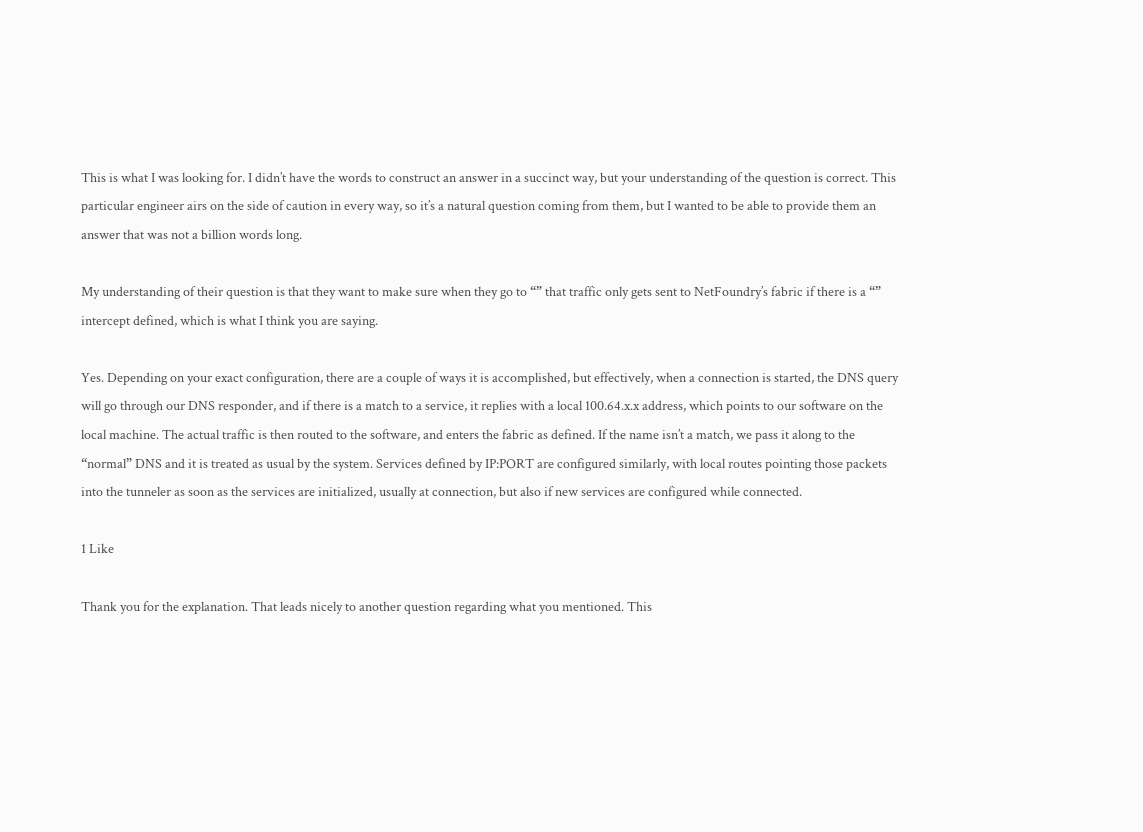This is what I was looking for. I didn’t have the words to construct an answer in a succinct way, but your understanding of the question is correct. This particular engineer airs on the side of caution in every way, so it’s a natural question coming from them, but I wanted to be able to provide them an answer that was not a billion words long.

My understanding of their question is that they want to make sure when they go to “” that traffic only gets sent to NetFoundry’s fabric if there is a “” intercept defined, which is what I think you are saying.

Yes. Depending on your exact configuration, there are a couple of ways it is accomplished, but effectively, when a connection is started, the DNS query will go through our DNS responder, and if there is a match to a service, it replies with a local 100.64.x.x address, which points to our software on the local machine. The actual traffic is then routed to the software, and enters the fabric as defined. If the name isn’t a match, we pass it along to the “normal” DNS and it is treated as usual by the system. Services defined by IP:PORT are configured similarly, with local routes pointing those packets into the tunneler as soon as the services are initialized, usually at connection, but also if new services are configured while connected.

1 Like

Thank you for the explanation. That leads nicely to another question regarding what you mentioned. This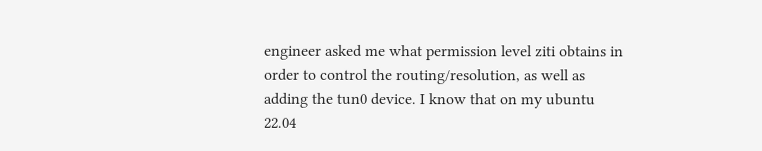engineer asked me what permission level ziti obtains in order to control the routing/resolution, as well as adding the tun0 device. I know that on my ubuntu 22.04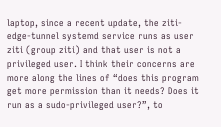laptop, since a recent update, the ziti-edge-tunnel systemd service runs as user ziti (group ziti) and that user is not a privileged user. I think their concerns are more along the lines of “does this program get more permission than it needs? Does it run as a sudo-privileged user?”, to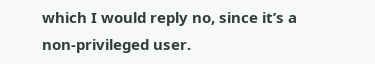which I would reply no, since it’s a non-privileged user.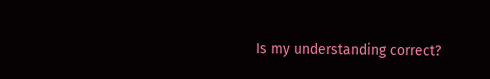Is my understanding correct?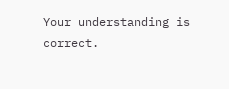Your understanding is correct.